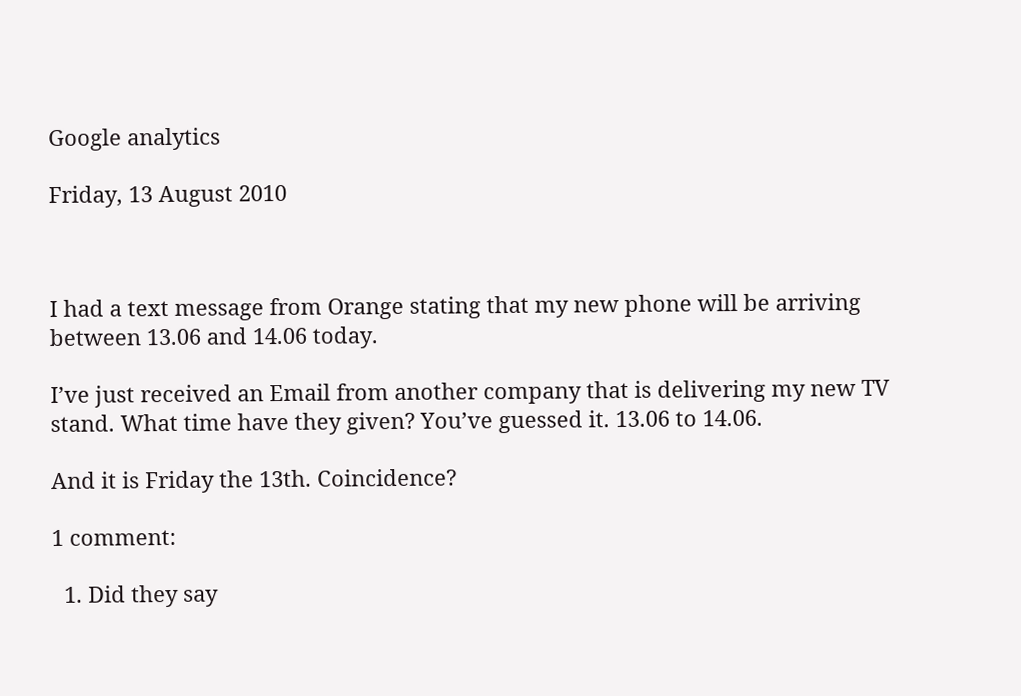Google analytics

Friday, 13 August 2010



I had a text message from Orange stating that my new phone will be arriving between 13.06 and 14.06 today.

I’ve just received an Email from another company that is delivering my new TV stand. What time have they given? You’ve guessed it. 13.06 to 14.06.

And it is Friday the 13th. Coincidence?

1 comment:

  1. Did they say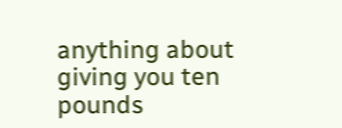anything about giving you ten pounds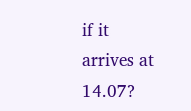if it arrives at 14.07?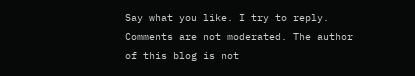Say what you like. I try to reply. Comments are not moderated. The author of this blog is not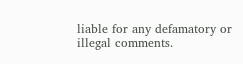liable for any defamatory or illegal comments.